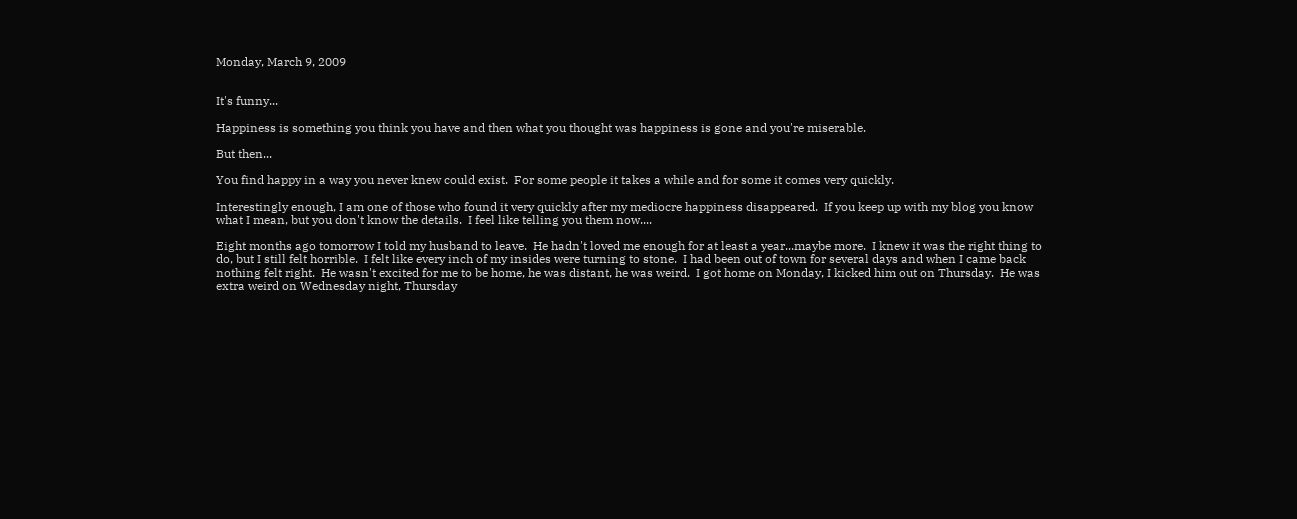Monday, March 9, 2009


It's funny...

Happiness is something you think you have and then what you thought was happiness is gone and you're miserable.

But then...

You find happy in a way you never knew could exist.  For some people it takes a while and for some it comes very quickly.

Interestingly enough, I am one of those who found it very quickly after my mediocre happiness disappeared.  If you keep up with my blog you know what I mean, but you don't know the details.  I feel like telling you them now....

Eight months ago tomorrow I told my husband to leave.  He hadn't loved me enough for at least a year...maybe more.  I knew it was the right thing to do, but I still felt horrible.  I felt like every inch of my insides were turning to stone.  I had been out of town for several days and when I came back nothing felt right.  He wasn't excited for me to be home, he was distant, he was weird.  I got home on Monday, I kicked him out on Thursday.  He was extra weird on Wednesday night, Thursday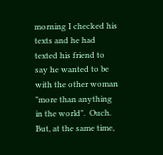morning I checked his texts and he had texted his friend to say he wanted to be with the other woman "more than anything in the world".  Ouch.  But, at the same time,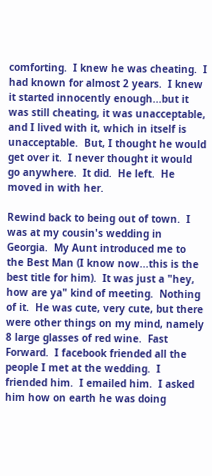comforting.  I knew he was cheating.  I had known for almost 2 years.  I knew it started innocently enough...but it was still cheating, it was unacceptable, and I lived with it, which in itself is unacceptable.  But, I thought he would get over it.  I never thought it would go anywhere.  It did.  He left.  He moved in with her.

Rewind back to being out of town.  I was at my cousin's wedding in Georgia.  My Aunt introduced me to the Best Man (I know now...this is the best title for him).  It was just a "hey, how are ya" kind of meeting.  Nothing of it.  He was cute, very cute, but there were other things on my mind, namely 8 large glasses of red wine.  Fast Forward.  I facebook friended all the people I met at the wedding.  I friended him.  I emailed him.  I asked him how on earth he was doing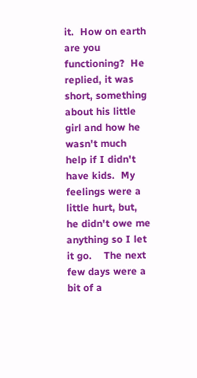it.  How on earth are you functioning?  He replied, it was short, something about his little girl and how he wasn't much help if I didn't have kids.  My feelings were a little hurt, but, he didn't owe me anything so I let it go.    The next few days were a bit of a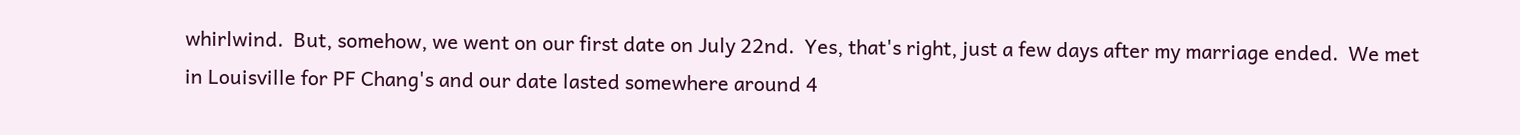whirlwind.  But, somehow, we went on our first date on July 22nd.  Yes, that's right, just a few days after my marriage ended.  We met in Louisville for PF Chang's and our date lasted somewhere around 4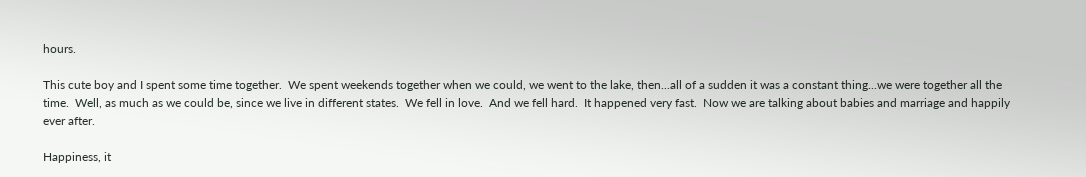hours.

This cute boy and I spent some time together.  We spent weekends together when we could, we went to the lake, then...all of a sudden it was a constant thing...we were together all the time.  Well, as much as we could be, since we live in different states.  We fell in love.  And we fell hard.  It happened very fast.  Now we are talking about babies and marriage and happily ever after.

Happiness, it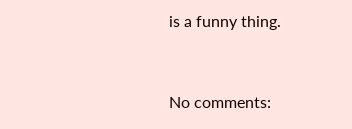is a funny thing.


No comments: